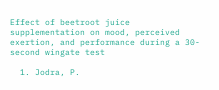Effect of beetroot juice supplementation on mood, perceived exertion, and performance during a 30-second wingate test

  1. Jodra, P.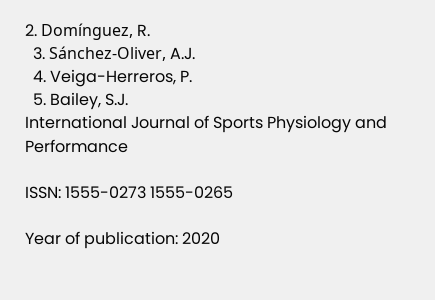2. Domínguez, R.
  3. Sánchez-Oliver, A.J.
  4. Veiga-Herreros, P.
  5. Bailey, S.J.
International Journal of Sports Physiology and Performance

ISSN: 1555-0273 1555-0265

Year of publication: 2020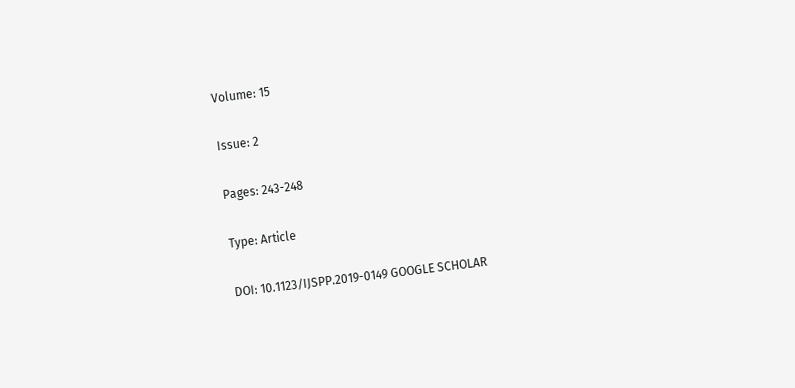Volume: 15

Issue: 2

Pages: 243-248

Type: Article

DOI: 10.1123/IJSPP.2019-0149 GOOGLE SCHOLAR